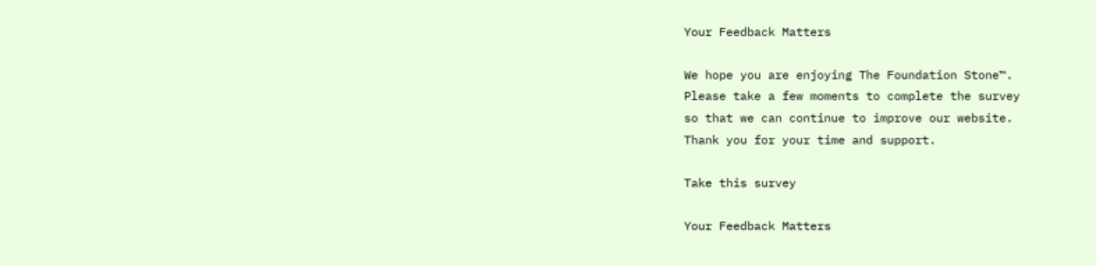Your Feedback Matters

We hope you are enjoying The Foundation Stone™.
Please take a few moments to complete the survey
so that we can continue to improve our website.
Thank you for your time and support.

Take this survey

Your Feedback Matters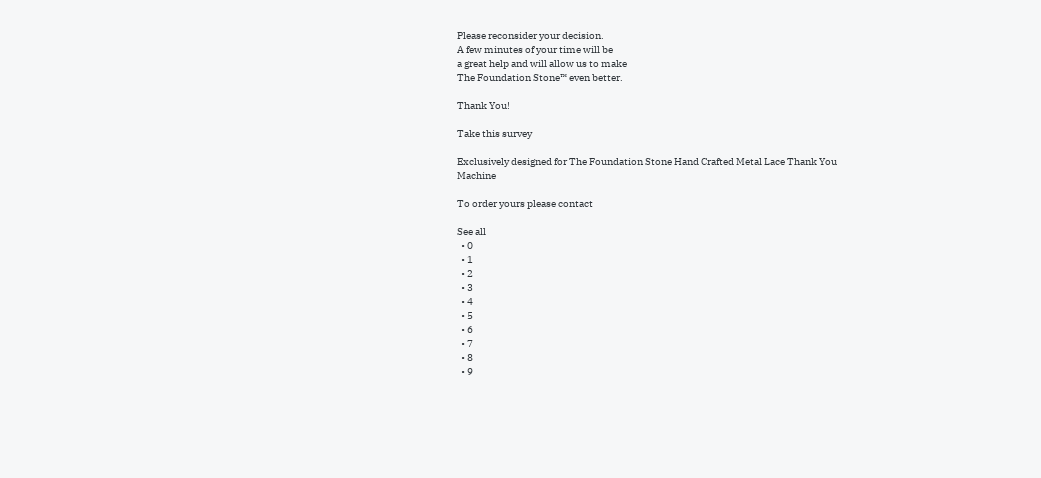Please reconsider your decision.
A few minutes of your time will be
a great help and will allow us to make
The Foundation Stone™ even better.

Thank You!

Take this survey

Exclusively designed for The Foundation Stone Hand Crafted Metal Lace Thank You Machine

To order yours please contact

See all
  • 0
  • 1
  • 2
  • 3
  • 4
  • 5
  • 6
  • 7
  • 8
  • 9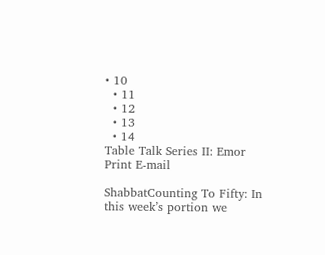• 10
  • 11
  • 12
  • 13
  • 14
Table Talk Series II: Emor Print E-mail

ShabbatCounting To Fifty: In this week’s portion we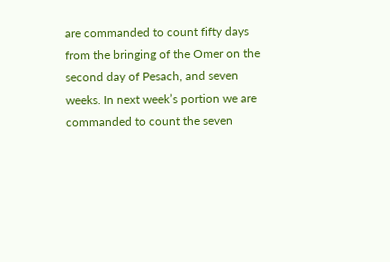are commanded to count fifty days from the bringing of the Omer on the second day of Pesach, and seven weeks. In next week’s portion we are commanded to count the seven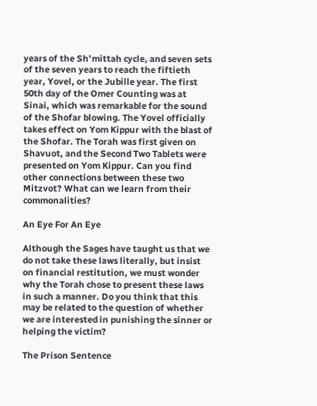years of the Sh’mittah cycle, and seven sets of the seven years to reach the fiftieth year, Yovel, or the Jubille year. The first 50th day of the Omer Counting was at Sinai, which was remarkable for the sound of the Shofar blowing. The Yovel officially takes effect on Yom Kippur with the blast of the Shofar. The Torah was first given on Shavuot, and the Second Two Tablets were presented on Yom Kippur. Can you find other connections between these two Mitzvot? What can we learn from their commonalities?

An Eye For An Eye

Although the Sages have taught us that we do not take these laws literally, but insist on financial restitution, we must wonder why the Torah chose to present these laws in such a manner. Do you think that this may be related to the question of whether we are interested in punishing the sinner or helping the victim?

The Prison Sentence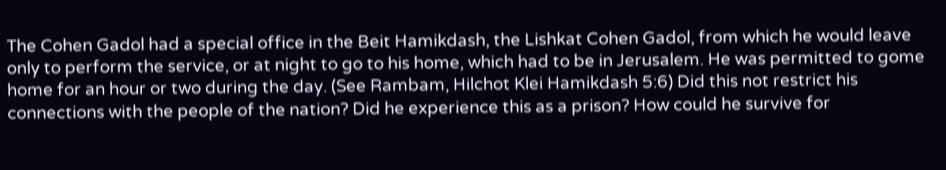The Cohen Gadol had a special office in the Beit Hamikdash, the Lishkat Cohen Gadol, from which he would leave only to perform the service, or at night to go to his home, which had to be in Jerusalem. He was permitted to gome home for an hour or two during the day. (See Rambam, Hilchot Klei Hamikdash 5:6) Did this not restrict his connections with the people of the nation? Did he experience this as a prison? How could he survive for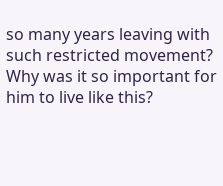so many years leaving with such restricted movement? Why was it so important for him to live like this?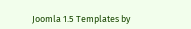Joomla 1.5 Templates by